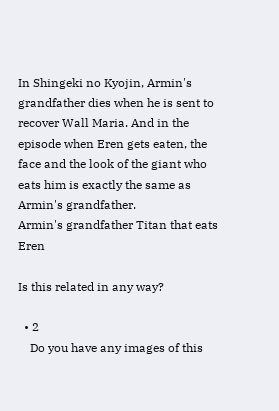In Shingeki no Kyojin, Armin's grandfather dies when he is sent to recover Wall Maria. And in the episode when Eren gets eaten, the face and the look of the giant who eats him is exactly the same as Armin's grandfather.
Armin's grandfather Titan that eats Eren

Is this related in any way?

  • 2
    Do you have any images of this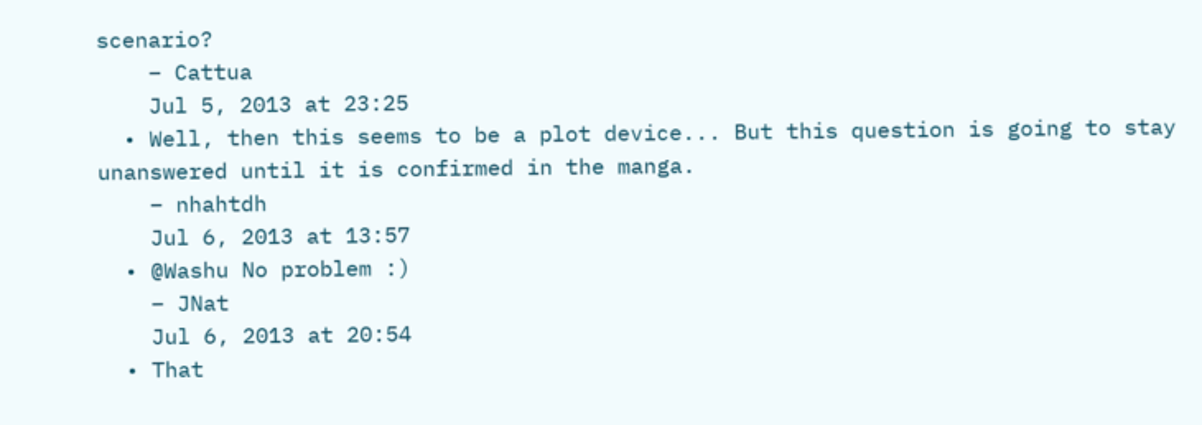scenario?
    – Cattua
    Jul 5, 2013 at 23:25
  • Well, then this seems to be a plot device... But this question is going to stay unanswered until it is confirmed in the manga.
    – nhahtdh
    Jul 6, 2013 at 13:57
  • @Washu No problem :)
    – JNat
    Jul 6, 2013 at 20:54
  • That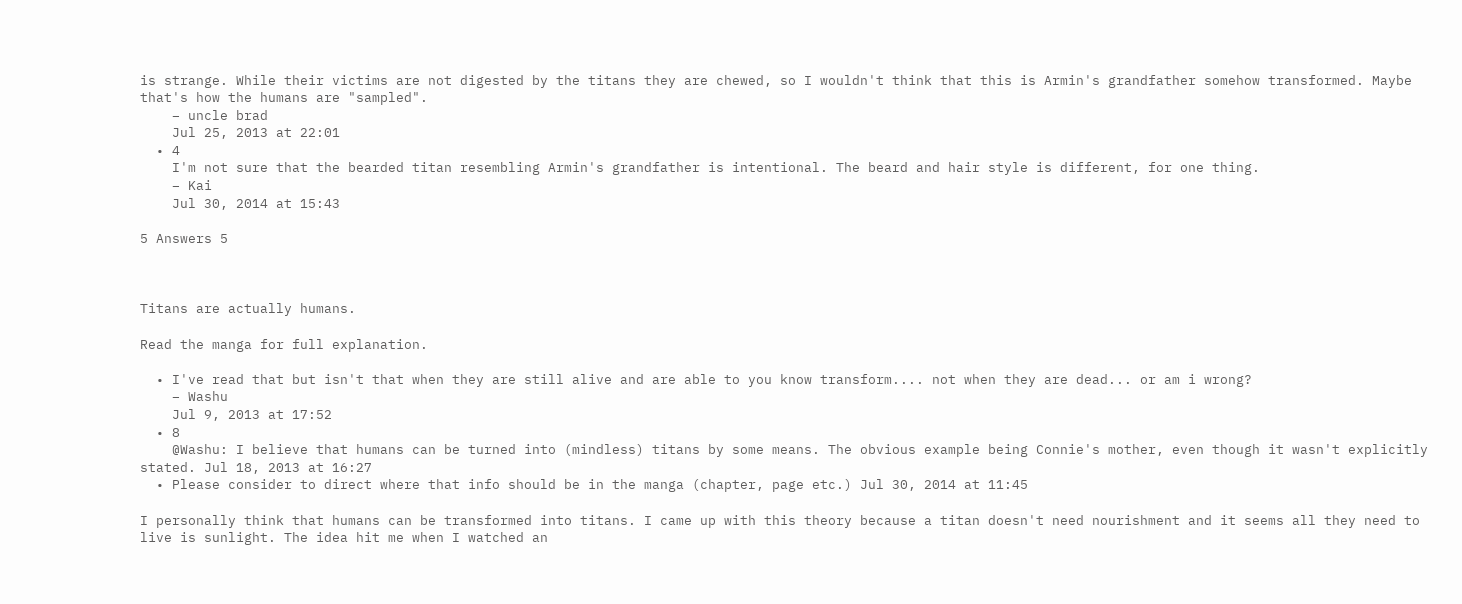is strange. While their victims are not digested by the titans they are chewed, so I wouldn't think that this is Armin's grandfather somehow transformed. Maybe that's how the humans are "sampled".
    – uncle brad
    Jul 25, 2013 at 22:01
  • 4
    I'm not sure that the bearded titan resembling Armin's grandfather is intentional. The beard and hair style is different, for one thing.
    – Kai
    Jul 30, 2014 at 15:43

5 Answers 5



Titans are actually humans.

Read the manga for full explanation.

  • I've read that but isn't that when they are still alive and are able to you know transform.... not when they are dead... or am i wrong?
    – Washu
    Jul 9, 2013 at 17:52
  • 8
    @Washu: I believe that humans can be turned into (mindless) titans by some means. The obvious example being Connie's mother, even though it wasn't explicitly stated. Jul 18, 2013 at 16:27
  • Please consider to direct where that info should be in the manga (chapter, page etc.) Jul 30, 2014 at 11:45

I personally think that humans can be transformed into titans. I came up with this theory because a titan doesn't need nourishment and it seems all they need to live is sunlight. The idea hit me when I watched an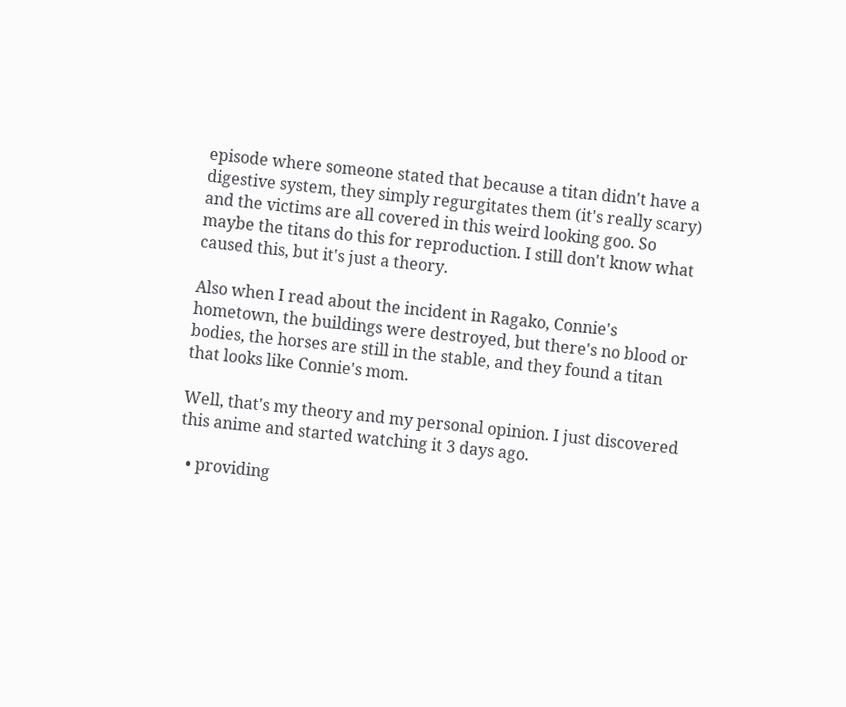episode where someone stated that because a titan didn't have a digestive system, they simply regurgitates them (it's really scary) and the victims are all covered in this weird looking goo. So maybe the titans do this for reproduction. I still don't know what caused this, but it's just a theory.

Also when I read about the incident in Ragako, Connie's hometown, the buildings were destroyed, but there's no blood or bodies, the horses are still in the stable, and they found a titan that looks like Connie's mom.

Well, that's my theory and my personal opinion. I just discovered this anime and started watching it 3 days ago.

  • providing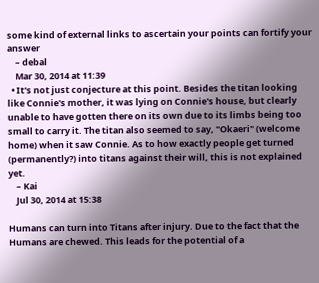some kind of external links to ascertain your points can fortify your answer
    – debal
    Mar 30, 2014 at 11:39
  • It's not just conjecture at this point. Besides the titan looking like Connie's mother, it was lying on Connie's house, but clearly unable to have gotten there on its own due to its limbs being too small to carry it. The titan also seemed to say, "Okaeri" (welcome home) when it saw Connie. As to how exactly people get turned (permanently?) into titans against their will, this is not explained yet.
    – Kai
    Jul 30, 2014 at 15:38

Humans can turn into Titans after injury. Due to the fact that the Humans are chewed. This leads for the potential of a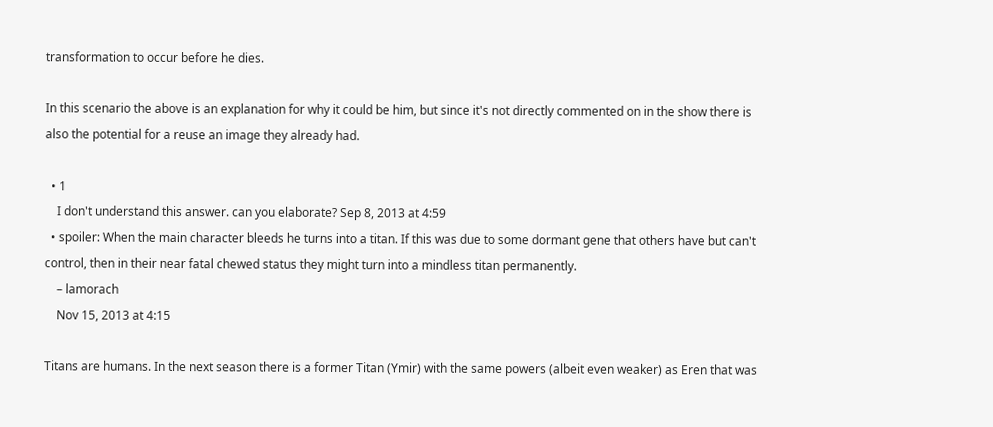transformation to occur before he dies.

In this scenario the above is an explanation for why it could be him, but since it's not directly commented on in the show there is also the potential for a reuse an image they already had.

  • 1
    I don't understand this answer. can you elaborate? Sep 8, 2013 at 4:59
  • spoiler: When the main character bleeds he turns into a titan. If this was due to some dormant gene that others have but can't control, then in their near fatal chewed status they might turn into a mindless titan permanently.
    – lamorach
    Nov 15, 2013 at 4:15

Titans are humans. In the next season there is a former Titan (Ymir) with the same powers (albeit even weaker) as Eren that was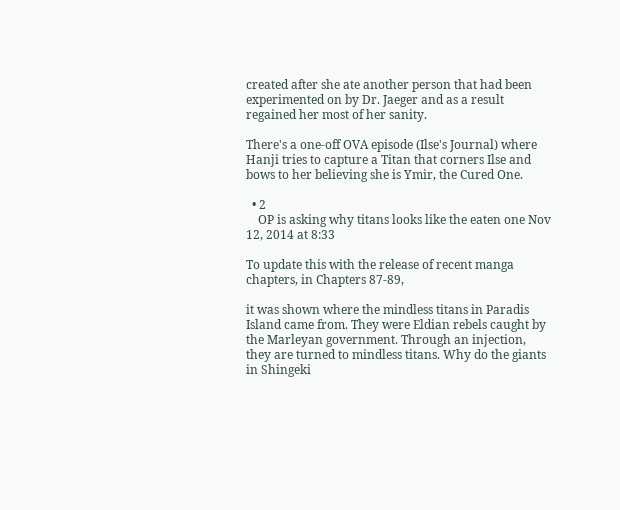created after she ate another person that had been experimented on by Dr. Jaeger and as a result regained her most of her sanity.

There's a one-off OVA episode (Ilse's Journal) where Hanji tries to capture a Titan that corners Ilse and bows to her believing she is Ymir, the Cured One.

  • 2
    OP is asking why titans looks like the eaten one Nov 12, 2014 at 8:33

To update this with the release of recent manga chapters, in Chapters 87-89,

it was shown where the mindless titans in Paradis Island came from. They were Eldian rebels caught by the Marleyan government. Through an injection, they are turned to mindless titans. Why do the giants in Shingeki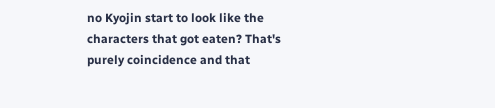no Kyojin start to look like the characters that got eaten? That's purely coincidence and that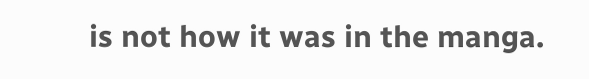is not how it was in the manga.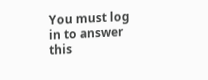You must log in to answer this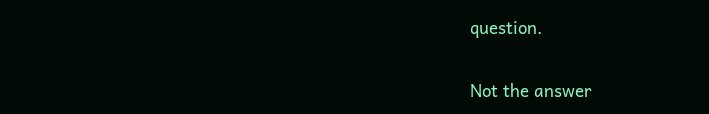question.

Not the answer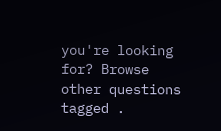you're looking for? Browse other questions tagged .